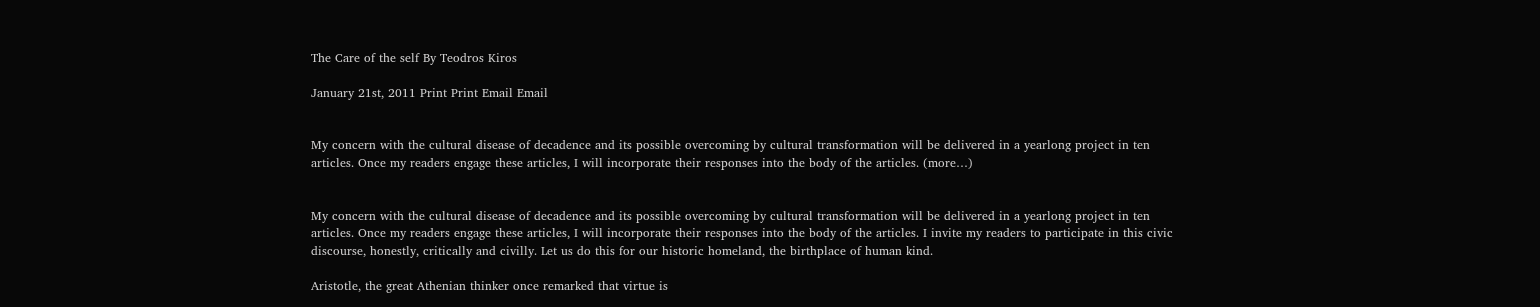The Care of the self By Teodros Kiros

January 21st, 2011 Print Print Email Email


My concern with the cultural disease of decadence and its possible overcoming by cultural transformation will be delivered in a yearlong project in ten articles. Once my readers engage these articles, I will incorporate their responses into the body of the articles. (more…)


My concern with the cultural disease of decadence and its possible overcoming by cultural transformation will be delivered in a yearlong project in ten articles. Once my readers engage these articles, I will incorporate their responses into the body of the articles. I invite my readers to participate in this civic discourse, honestly, critically and civilly. Let us do this for our historic homeland, the birthplace of human kind.

Aristotle, the great Athenian thinker once remarked that virtue is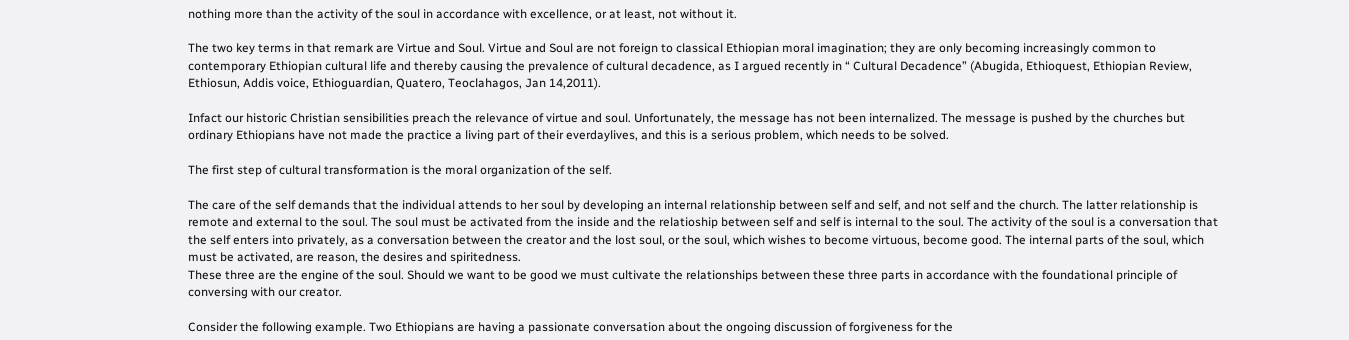nothing more than the activity of the soul in accordance with excellence, or at least, not without it.

The two key terms in that remark are Virtue and Soul. Virtue and Soul are not foreign to classical Ethiopian moral imagination; they are only becoming increasingly common to contemporary Ethiopian cultural life and thereby causing the prevalence of cultural decadence, as I argued recently in “ Cultural Decadence” (Abugida, Ethioquest, Ethiopian Review, Ethiosun, Addis voice, Ethioguardian, Quatero, Teoclahagos, Jan 14,2011).

Infact our historic Christian sensibilities preach the relevance of virtue and soul. Unfortunately, the message has not been internalized. The message is pushed by the churches but ordinary Ethiopians have not made the practice a living part of their everdaylives, and this is a serious problem, which needs to be solved.

The first step of cultural transformation is the moral organization of the self.

The care of the self demands that the individual attends to her soul by developing an internal relationship between self and self, and not self and the church. The latter relationship is remote and external to the soul. The soul must be activated from the inside and the relatioship between self and self is internal to the soul. The activity of the soul is a conversation that the self enters into privately, as a conversation between the creator and the lost soul, or the soul, which wishes to become virtuous, become good. The internal parts of the soul, which must be activated, are reason, the desires and spiritedness.
These three are the engine of the soul. Should we want to be good we must cultivate the relationships between these three parts in accordance with the foundational principle of conversing with our creator.

Consider the following example. Two Ethiopians are having a passionate conversation about the ongoing discussion of forgiveness for the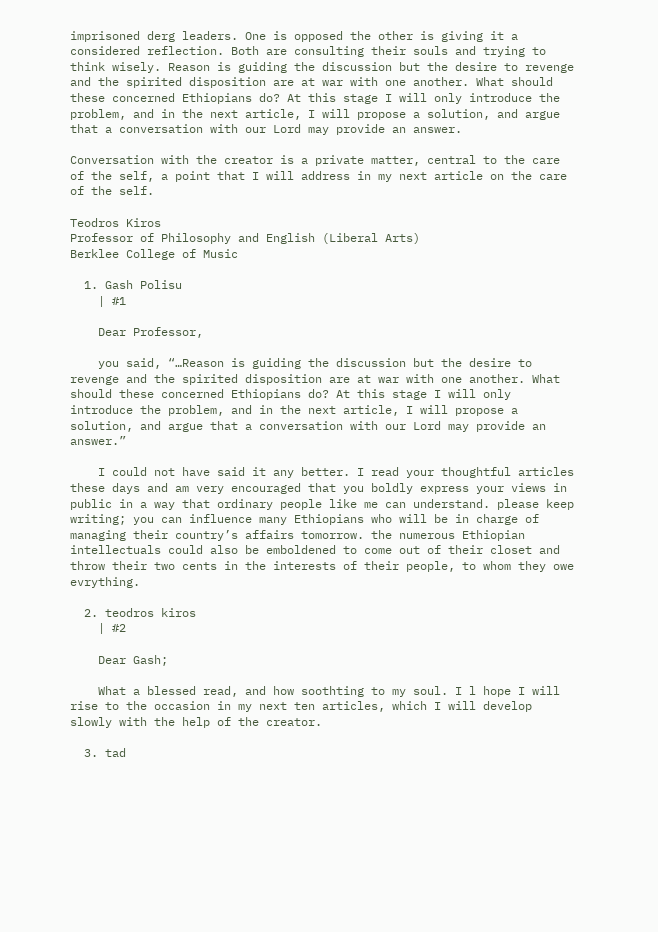imprisoned derg leaders. One is opposed the other is giving it a considered reflection. Both are consulting their souls and trying to think wisely. Reason is guiding the discussion but the desire to revenge and the spirited disposition are at war with one another. What should these concerned Ethiopians do? At this stage I will only introduce the problem, and in the next article, I will propose a solution, and argue that a conversation with our Lord may provide an answer.

Conversation with the creator is a private matter, central to the care of the self, a point that I will address in my next article on the care of the self.

Teodros Kiros
Professor of Philosophy and English (Liberal Arts)
Berklee College of Music

  1. Gash Polisu
    | #1

    Dear Professor,

    you said, “…Reason is guiding the discussion but the desire to revenge and the spirited disposition are at war with one another. What should these concerned Ethiopians do? At this stage I will only introduce the problem, and in the next article, I will propose a solution, and argue that a conversation with our Lord may provide an answer.”

    I could not have said it any better. I read your thoughtful articles these days and am very encouraged that you boldly express your views in public in a way that ordinary people like me can understand. please keep writing; you can influence many Ethiopians who will be in charge of managing their country’s affairs tomorrow. the numerous Ethiopian intellectuals could also be emboldened to come out of their closet and throw their two cents in the interests of their people, to whom they owe evrything.

  2. teodros kiros
    | #2

    Dear Gash;

    What a blessed read, and how soothting to my soul. I l hope I will rise to the occasion in my next ten articles, which I will develop slowly with the help of the creator.

  3. tad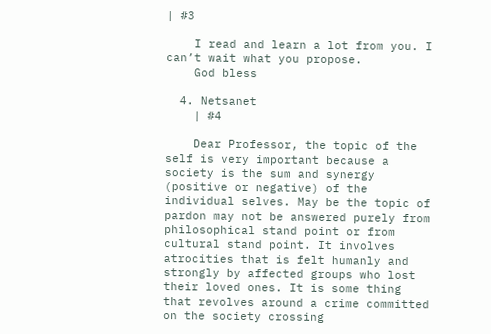| #3

    I read and learn a lot from you. I can’t wait what you propose.
    God bless

  4. Netsanet
    | #4

    Dear Professor, the topic of the self is very important because a society is the sum and synergy (positive or negative) of the individual selves. May be the topic of pardon may not be answered purely from philosophical stand point or from cultural stand point. It involves atrocities that is felt humanly and strongly by affected groups who lost their loved ones. It is some thing that revolves around a crime committed on the society crossing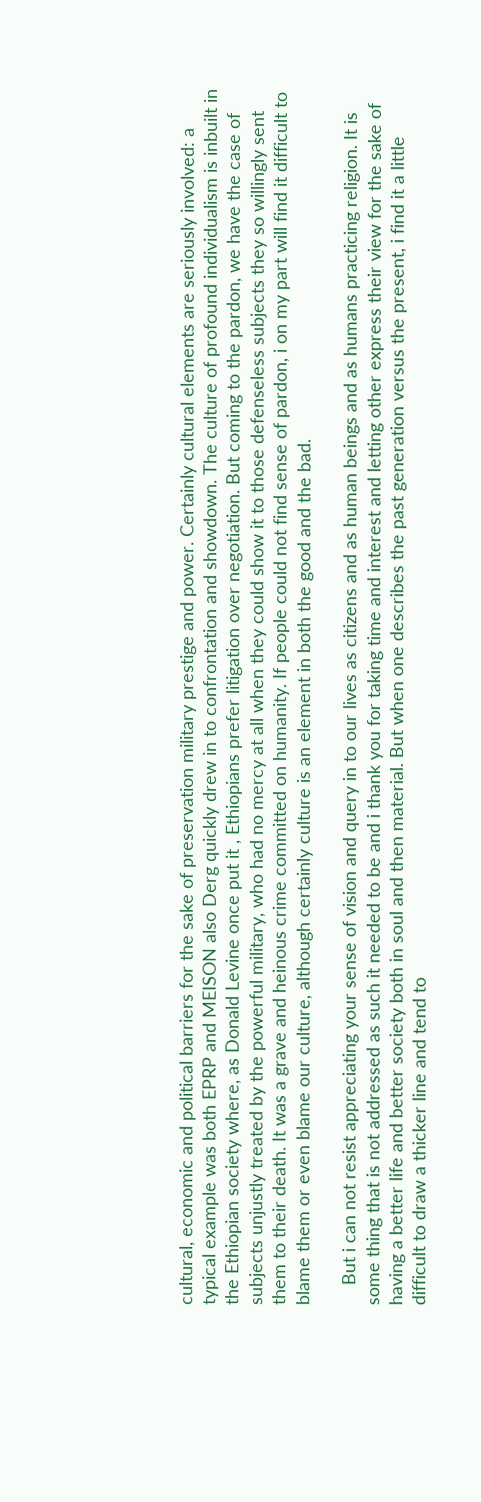cultural, economic and political barriers for the sake of preservation military prestige and power. Certainly cultural elements are seriously involved: a typical example was both EPRP and MEISON also Derg quickly drew in to confrontation and showdown. The culture of profound individualism is inbuilt in the Ethiopian society where, as Donald Levine once put it , Ethiopians prefer litigation over negotiation. But coming to the pardon, we have the case of subjects unjustly treated by the powerful military, who had no mercy at all when they could show it to those defenseless subjects they so willingly sent them to their death. It was a grave and heinous crime committed on humanity. If people could not find sense of pardon, i on my part will find it difficult to blame them or even blame our culture, although certainly culture is an element in both the good and the bad.

    But i can not resist appreciating your sense of vision and query in to our lives as citizens and as human beings and as humans practicing religion. It is some thing that is not addressed as such it needed to be and i thank you for taking time and interest and letting other express their view for the sake of having a better life and better society both in soul and then material. But when one describes the past generation versus the present, i find it a little difficult to draw a thicker line and tend to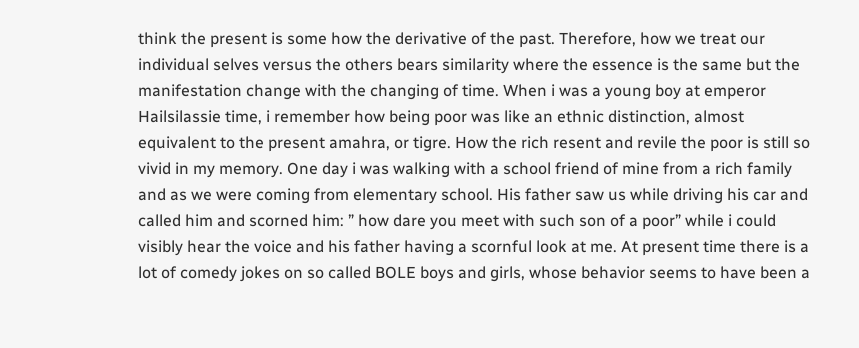think the present is some how the derivative of the past. Therefore, how we treat our individual selves versus the others bears similarity where the essence is the same but the manifestation change with the changing of time. When i was a young boy at emperor Hailsilassie time, i remember how being poor was like an ethnic distinction, almost equivalent to the present amahra, or tigre. How the rich resent and revile the poor is still so vivid in my memory. One day i was walking with a school friend of mine from a rich family and as we were coming from elementary school. His father saw us while driving his car and called him and scorned him: ” how dare you meet with such son of a poor” while i could visibly hear the voice and his father having a scornful look at me. At present time there is a lot of comedy jokes on so called BOLE boys and girls, whose behavior seems to have been a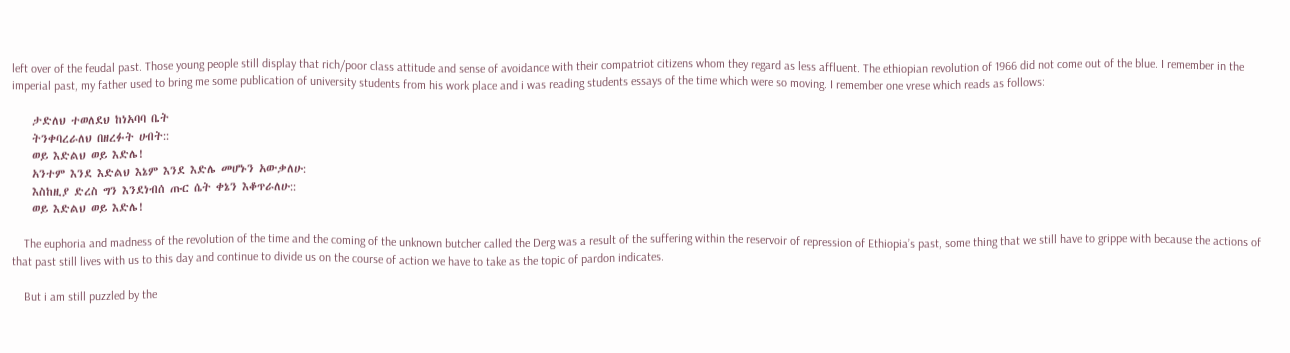left over of the feudal past. Those young people still display that rich/poor class attitude and sense of avoidance with their compatriot citizens whom they regard as less affluent. The ethiopian revolution of 1966 did not come out of the blue. I remember in the imperial past, my father used to bring me some publication of university students from his work place and i was reading students essays of the time which were so moving. I remember one vrese which reads as follows:

    ታድለህ ተወለደህ ከነአባባ ቤት
    ትንቀባረራለህ በዘረፉት ሀብት::
    ወይ እድልህ ወይ እድሌ!
    አንተም እንደ እድልህ እኔም እንደ እድሌ መሆኑን አውቃለሁ:
    እስከዚያ ድረስ ግን እንደነብሰ ጡር ሴት ቀኔን እቆጥራለሁ::
    ወይ እድልህ ወይ እድሌ!

    The euphoria and madness of the revolution of the time and the coming of the unknown butcher called the Derg was a result of the suffering within the reservoir of repression of Ethiopia’s past, some thing that we still have to grippe with because the actions of that past still lives with us to this day and continue to divide us on the course of action we have to take as the topic of pardon indicates.

    But i am still puzzled by the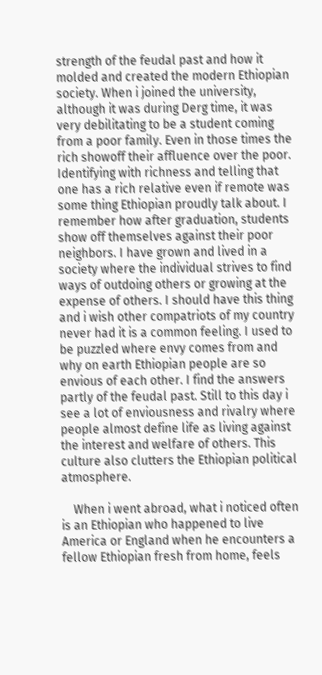strength of the feudal past and how it molded and created the modern Ethiopian society. When i joined the university, although it was during Derg time, it was very debilitating to be a student coming from a poor family. Even in those times the rich showoff their affluence over the poor. Identifying with richness and telling that one has a rich relative even if remote was some thing Ethiopian proudly talk about. I remember how after graduation, students show off themselves against their poor neighbors. I have grown and lived in a society where the individual strives to find ways of outdoing others or growing at the expense of others. I should have this thing and i wish other compatriots of my country never had it is a common feeling. I used to be puzzled where envy comes from and why on earth Ethiopian people are so envious of each other. I find the answers partly of the feudal past. Still to this day i see a lot of enviousness and rivalry where people almost define life as living against the interest and welfare of others. This culture also clutters the Ethiopian political atmosphere.

    When i went abroad, what i noticed often is an Ethiopian who happened to live America or England when he encounters a fellow Ethiopian fresh from home, feels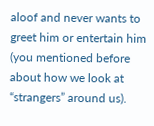aloof and never wants to greet him or entertain him (you mentioned before about how we look at “strangers” around us).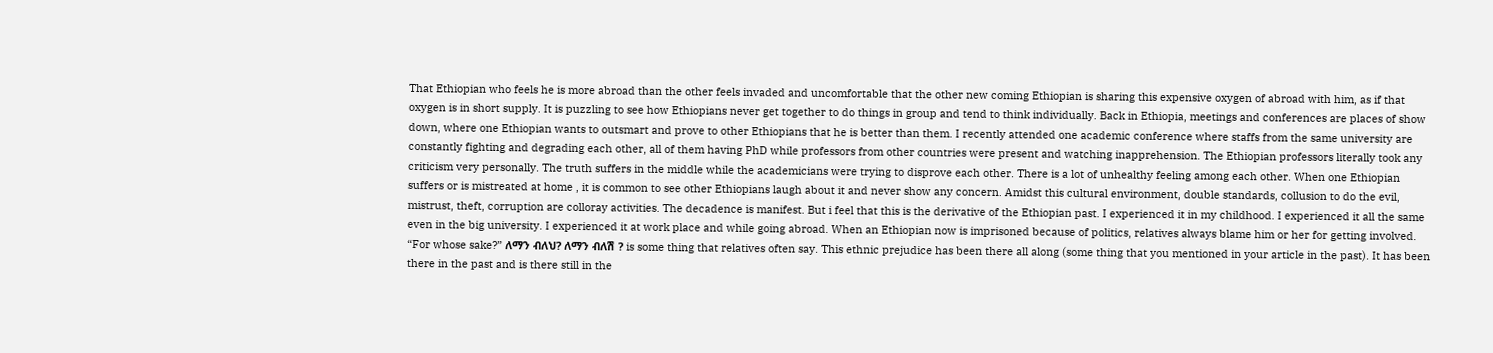That Ethiopian who feels he is more abroad than the other feels invaded and uncomfortable that the other new coming Ethiopian is sharing this expensive oxygen of abroad with him, as if that oxygen is in short supply. It is puzzling to see how Ethiopians never get together to do things in group and tend to think individually. Back in Ethiopia, meetings and conferences are places of show down, where one Ethiopian wants to outsmart and prove to other Ethiopians that he is better than them. I recently attended one academic conference where staffs from the same university are constantly fighting and degrading each other, all of them having PhD while professors from other countries were present and watching inapprehension. The Ethiopian professors literally took any criticism very personally. The truth suffers in the middle while the academicians were trying to disprove each other. There is a lot of unhealthy feeling among each other. When one Ethiopian suffers or is mistreated at home , it is common to see other Ethiopians laugh about it and never show any concern. Amidst this cultural environment, double standards, collusion to do the evil, mistrust, theft, corruption are colloray activities. The decadence is manifest. But i feel that this is the derivative of the Ethiopian past. I experienced it in my childhood. I experienced it all the same even in the big university. I experienced it at work place and while going abroad. When an Ethiopian now is imprisoned because of politics, relatives always blame him or her for getting involved. “For whose sake?” ለማን ብለህ? ለማን ብለሽ ? is some thing that relatives often say. This ethnic prejudice has been there all along (some thing that you mentioned in your article in the past). It has been there in the past and is there still in the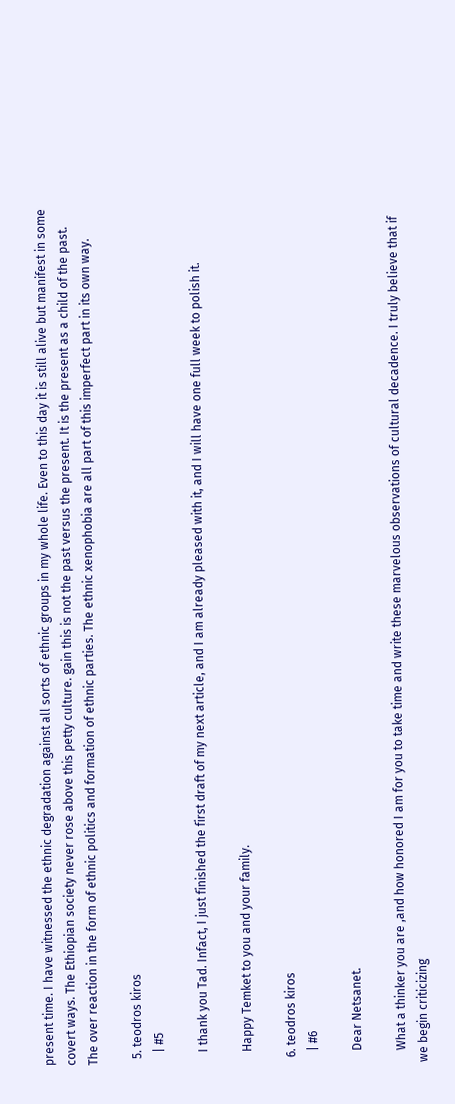present time. I have witnessed the ethnic degradation against all sorts of ethnic groups in my whole life. Even to this day it is still alive but manifest in some covert ways. The Ethiopian society never rose above this petty culture. gain this is not the past versus the present. It is the present as a child of the past. The over reaction in the form of ethnic politics and formation of ethnic parties. The ethnic xenophobia are all part of this imperfect part in its own way.

  5. teodros kiros
    | #5

    I thank you Tad. Infact, I just finished the first draft of my next article, and I am already pleased with it, and I will have one full week to polish it.

    Happy Temket to you and your family.

  6. teodros kiros
    | #6

    Dear Netsanet.

    What a thinker you are ,and how honored I am for you to take time and write these marvelous observations of cultural decadence. I truly believe that if we begin criticizing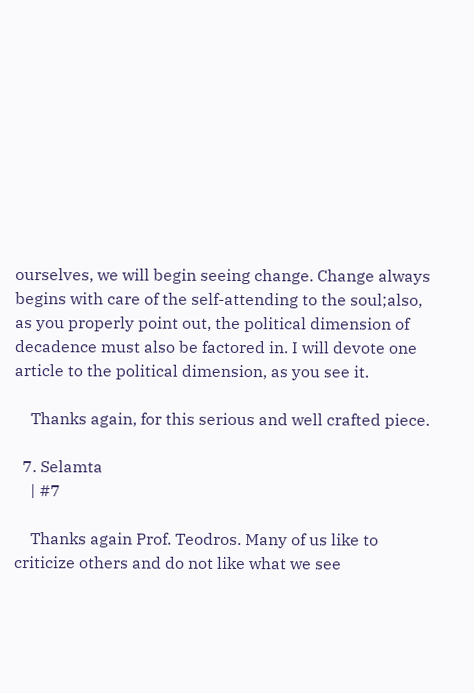ourselves, we will begin seeing change. Change always begins with care of the self-attending to the soul;also, as you properly point out, the political dimension of decadence must also be factored in. I will devote one article to the political dimension, as you see it.

    Thanks again, for this serious and well crafted piece.

  7. Selamta
    | #7

    Thanks again Prof. Teodros. Many of us like to criticize others and do not like what we see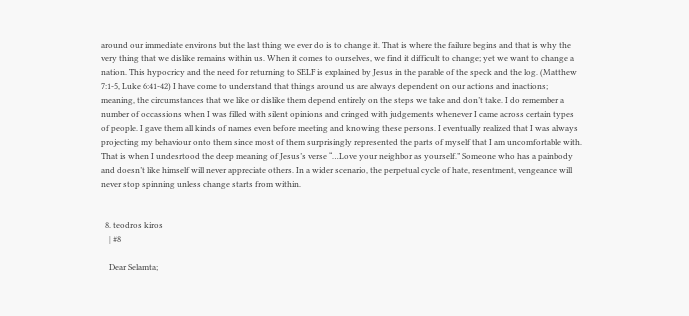around our immediate environs but the last thing we ever do is to change it. That is where the failure begins and that is why the very thing that we dislike remains within us. When it comes to ourselves, we find it difficult to change; yet we want to change a nation. This hypocricy and the need for returning to SELF is explained by Jesus in the parable of the speck and the log. (Matthew 7:1-5, Luke 6:41-42) I have come to understand that things around us are always dependent on our actions and inactions; meaning, the circumstances that we like or dislike them depend entirely on the steps we take and don’t take. I do remember a number of occassions when I was filled with silent opinions and cringed with judgements whenever I came across certain types of people. I gave them all kinds of names even before meeting and knowing these persons. I eventually realized that I was always projecting my behaviour onto them since most of them surprisingly represented the parts of myself that I am uncomfortable with. That is when I undesrtood the deep meaning of Jesus’s verse “…Love your neighbor as yourself.” Someone who has a painbody and doesn’t like himself will never appreciate others. In a wider scenario, the perpetual cycle of hate, resentment, vengeance will never stop spinning unless change starts from within.


  8. teodros kiros
    | #8

    Dear Selamta;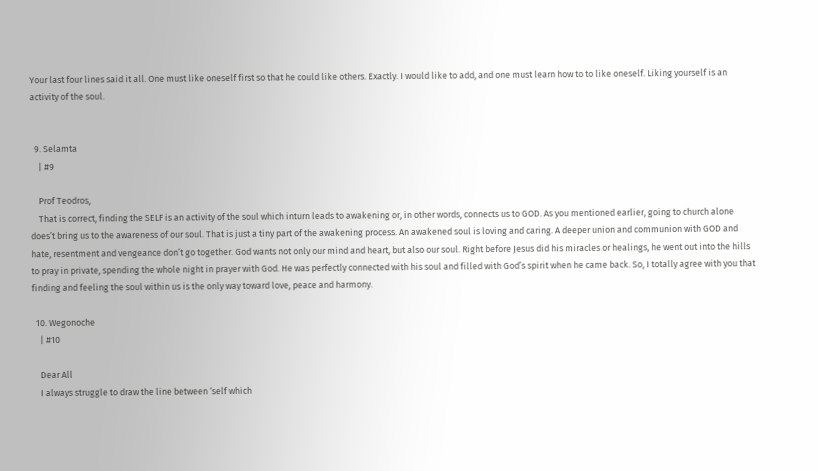Your last four lines said it all. One must like oneself first so that he could like others. Exactly. I would like to add, and one must learn how to to like oneself. Liking yourself is an activity of the soul.


  9. Selamta
    | #9

    Prof Teodros,
    That is correct, finding the SELF is an activity of the soul which inturn leads to awakening or, in other words, connects us to GOD. As you mentioned earlier, going to church alone does’t bring us to the awareness of our soul. That is just a tiny part of the awakening process. An awakened soul is loving and caring. A deeper union and communion with GOD and hate, resentment and vengeance don’t go together. God wants not only our mind and heart, but also our soul. Right before Jesus did his miracles or healings, he went out into the hills to pray in private, spending the whole night in prayer with God. He was perfectly connected with his soul and filled with God’s spirit when he came back. So, I totally agree with you that finding and feeling the soul within us is the only way toward love, peace and harmony.

  10. Wegonoche
    | #10

    Dear All
    I always struggle to draw the line between ‘self which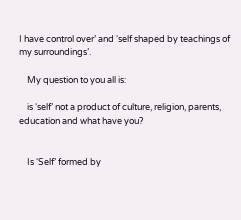I have control over’ and ‘self shaped by teachings of my surroundings’.

    My question to you all is:

    is ‘self’ not a product of culture, religion, parents, education and what have you?


    Is ‘Self’ formed by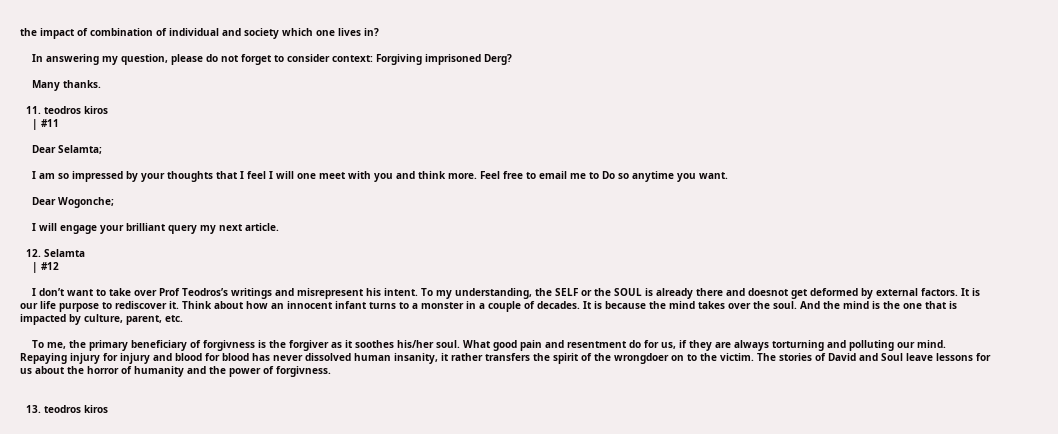the impact of combination of individual and society which one lives in?

    In answering my question, please do not forget to consider context: Forgiving imprisoned Derg?

    Many thanks.

  11. teodros kiros
    | #11

    Dear Selamta;

    I am so impressed by your thoughts that I feel I will one meet with you and think more. Feel free to email me to Do so anytime you want.

    Dear Wogonche;

    I will engage your brilliant query my next article.

  12. Selamta
    | #12

    I don’t want to take over Prof Teodros’s writings and misrepresent his intent. To my understanding, the SELF or the SOUL is already there and doesnot get deformed by external factors. It is our life purpose to rediscover it. Think about how an innocent infant turns to a monster in a couple of decades. It is because the mind takes over the soul. And the mind is the one that is impacted by culture, parent, etc.

    To me, the primary beneficiary of forgivness is the forgiver as it soothes his/her soul. What good pain and resentment do for us, if they are always torturning and polluting our mind. Repaying injury for injury and blood for blood has never dissolved human insanity, it rather transfers the spirit of the wrongdoer on to the victim. The stories of David and Soul leave lessons for us about the horror of humanity and the power of forgivness.


  13. teodros kiros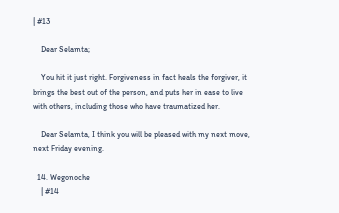| #13

    Dear Selamta;

    You hit it just right. Forgiveness in fact heals the forgiver, it brings the best out of the person, and puts her in ease to live with others, including those who have traumatized her.

    Dear Selamta, I think you will be pleased with my next move, next Friday evening.

  14. Wegonoche
    | #14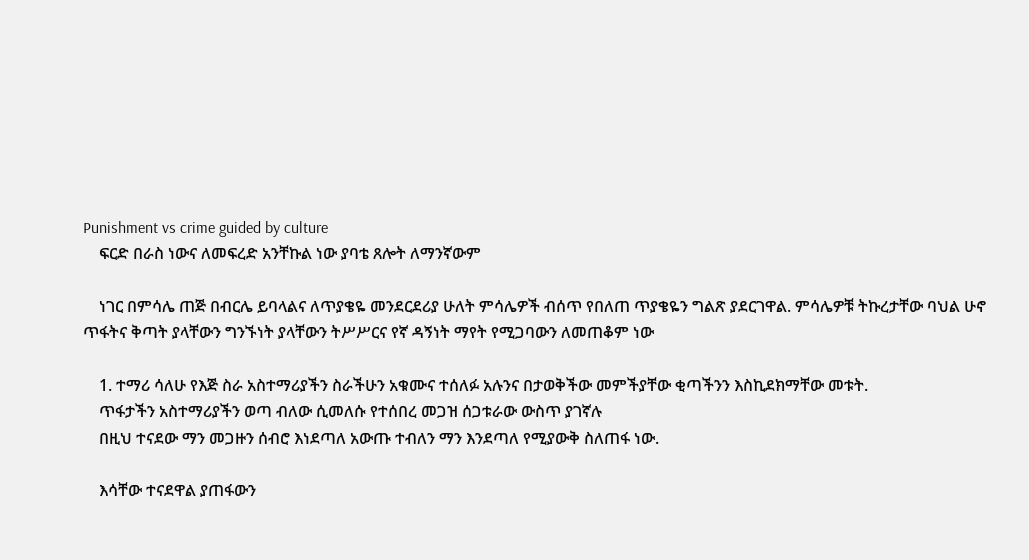Punishment vs crime guided by culture
    ፍርድ በራስ ነውና ለመፍረድ አንቸኩል ነው ያባቴ ጸሎት ለማንኛውም

    ነገር በምሳሌ ጠጅ በብርሌ ይባላልና ለጥያቄዬ መንደርደሪያ ሁለት ምሳሌዎች ብሰጥ የበለጠ ጥያቄዬን ግልጽ ያደርገዋል. ምሳሌዎቹ ትኩረታቸው ባህል ሁኖ ጥፋትና ቅጣት ያላቸውን ግንኙነት ያላቸውን ትሥሥርና የኛ ዳኝነት ማየት የሚጋባውን ለመጠቆም ነው

    1. ተማሪ ሳለሁ የእጅ ስራ አስተማሪያችን ስራችሁን አቁሙና ተሰለፉ አሉንና በታወቅችው መምችያቸው ቂጣችንን እስኪደክማቸው መቱት.
    ጥፋታችን አስተማሪያችን ወጣ ብለው ሲመለሱ የተሰበረ መጋዝ ሰጋቱራው ውስጥ ያገኛሉ
    በዚህ ተናደው ማን መጋዙን ሰብሮ እነደጣለ አውጡ ተብለን ማን እንደጣለ የሚያውቅ ስለጠፋ ነው.

    እሳቸው ተናደዋል ያጠፋውን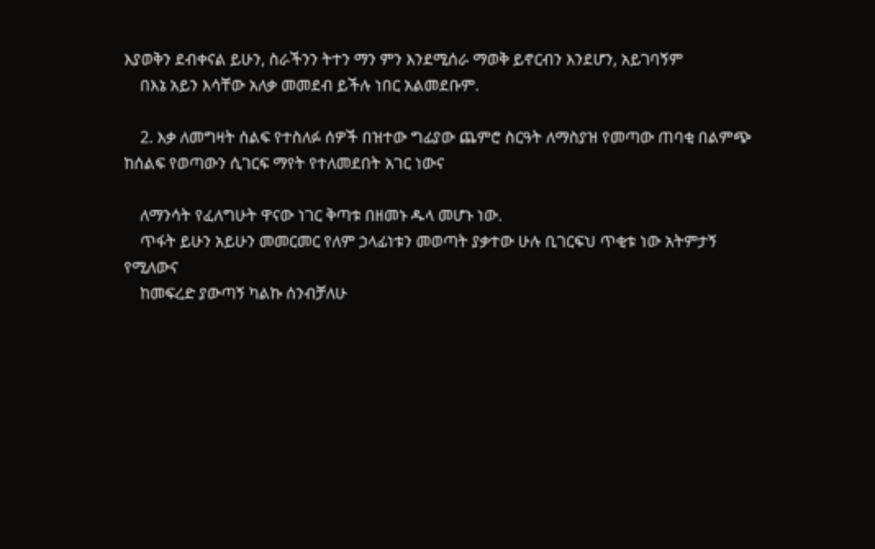እያወቅን ደብቀናል ይሁን, ስራችንን ትተን ማን ምን እንደሚሰራ ማወቅ ይኖርብን እንደሆን, አይገባኝም
    በእኔ አይን እሳቸው አለቃ መመደብ ይችሉ ነበር አልመደቡም.

    2. እቃ ለመግዛት ሰልፍ የተስለፉ ሰዎች በዝተው ግፊያው ጨምሮ ስርዓት ለማስያዝ የመጣው ጠባቂ በልምጭ ከሰልፍ የወጣውን ሲገርፍ ማየት የተለመደበት አገር ነውና

    ለማንሳት የፈለግሁት ዋናው ነገር ቅጣቱ በዘመኑ ዱላ መሆኑ ነው.
    ጥፋት ይሁን አይሁን መመርመር የለም ኃላፊነቱን መወጣት ያቃተው ሁሉ ቢገርፍህ ጥቂቱ ነው አትምታኝ የሚለውና
    ከመፍረድ ያውጣኝ ካልኩ ሰንብቻለሁ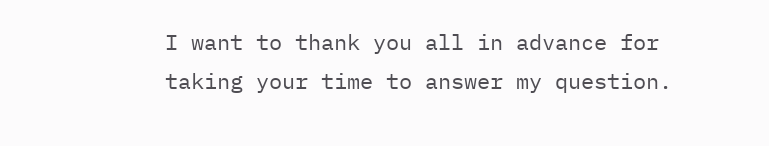I want to thank you all in advance for taking your time to answer my question.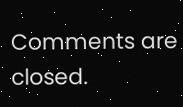Comments are closed.